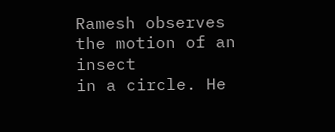Ramesh observes the motion of an insect
in a circle. He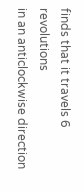finds that it travels 6 revolutions
in an anticlockwise direction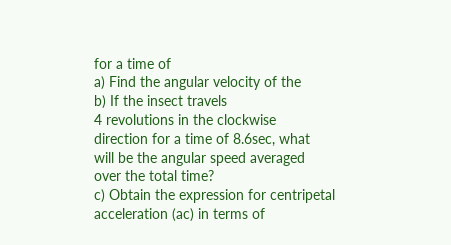for a time of
a) Find the angular velocity of the
b) If the insect travels
4 revolutions in the clockwise
direction for a time of 8.6sec, what
will be the angular speed averaged
over the total time?
c) Obtain the expression for centripetal
acceleration (ac) in terms of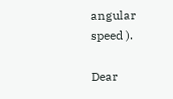angular
speed ).

Dear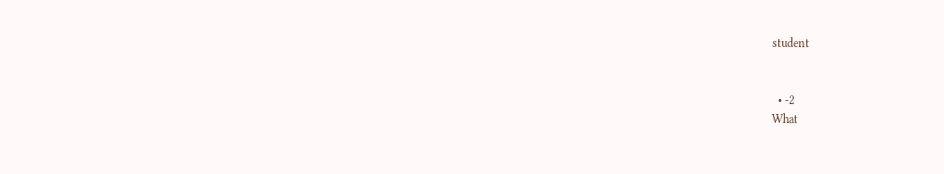student


  • -2
What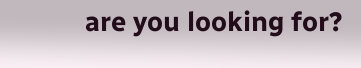are you looking for?